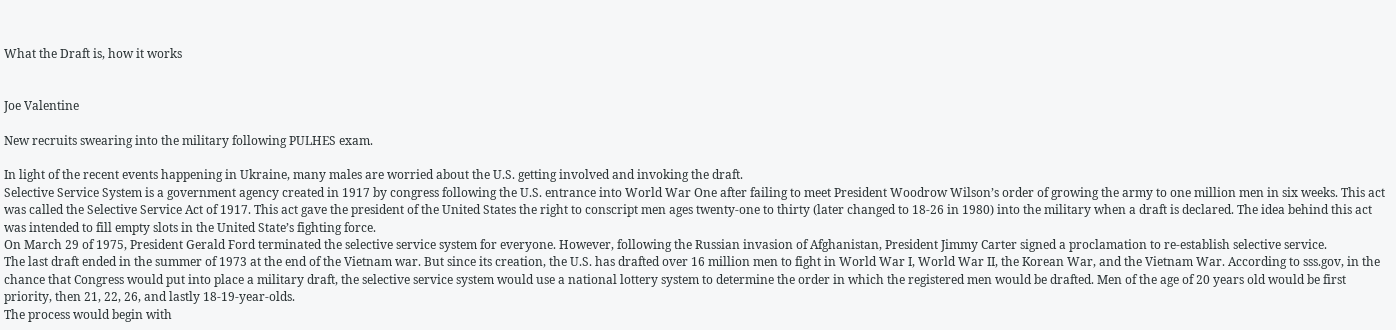What the Draft is, how it works


Joe Valentine

New recruits swearing into the military following PULHES exam.

In light of the recent events happening in Ukraine, many males are worried about the U.S. getting involved and invoking the draft.
Selective Service System is a government agency created in 1917 by congress following the U.S. entrance into World War One after failing to meet President Woodrow Wilson’s order of growing the army to one million men in six weeks. This act was called the Selective Service Act of 1917. This act gave the president of the United States the right to conscript men ages twenty-one to thirty (later changed to 18-26 in 1980) into the military when a draft is declared. The idea behind this act was intended to fill empty slots in the United State’s fighting force.
On March 29 of 1975, President Gerald Ford terminated the selective service system for everyone. However, following the Russian invasion of Afghanistan, President Jimmy Carter signed a proclamation to re-establish selective service.
The last draft ended in the summer of 1973 at the end of the Vietnam war. But since its creation, the U.S. has drafted over 16 million men to fight in World War I, World War II, the Korean War, and the Vietnam War. According to sss.gov, in the chance that Congress would put into place a military draft, the selective service system would use a national lottery system to determine the order in which the registered men would be drafted. Men of the age of 20 years old would be first priority, then 21, 22, 26, and lastly 18-19-year-olds.
The process would begin with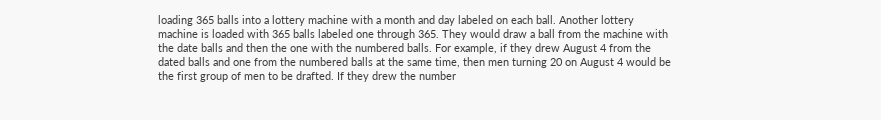loading 365 balls into a lottery machine with a month and day labeled on each ball. Another lottery machine is loaded with 365 balls labeled one through 365. They would draw a ball from the machine with the date balls and then the one with the numbered balls. For example, if they drew August 4 from the dated balls and one from the numbered balls at the same time, then men turning 20 on August 4 would be the first group of men to be drafted. If they drew the number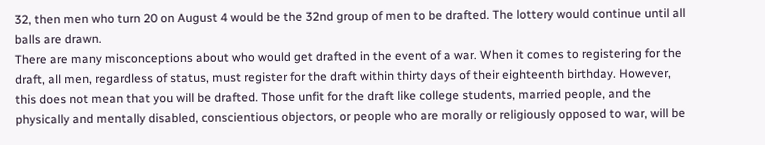32, then men who turn 20 on August 4 would be the 32nd group of men to be drafted. The lottery would continue until all balls are drawn.
There are many misconceptions about who would get drafted in the event of a war. When it comes to registering for the draft, all men, regardless of status, must register for the draft within thirty days of their eighteenth birthday. However, this does not mean that you will be drafted. Those unfit for the draft like college students, married people, and the physically and mentally disabled, conscientious objectors, or people who are morally or religiously opposed to war, will be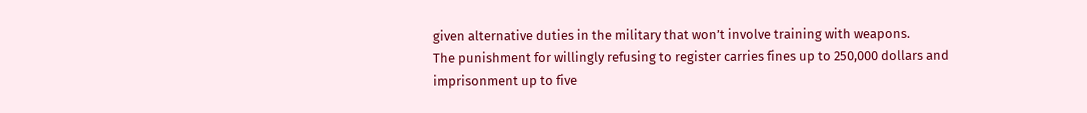given alternative duties in the military that won’t involve training with weapons.
The punishment for willingly refusing to register carries fines up to 250,000 dollars and imprisonment up to five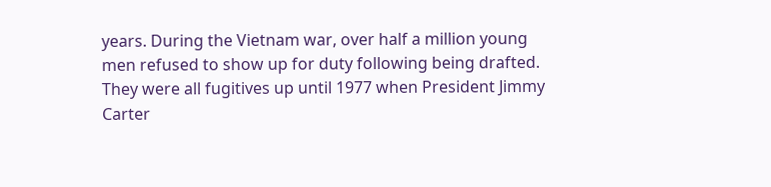years. During the Vietnam war, over half a million young men refused to show up for duty following being drafted. They were all fugitives up until 1977 when President Jimmy Carter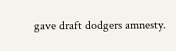gave draft dodgers amnesty.